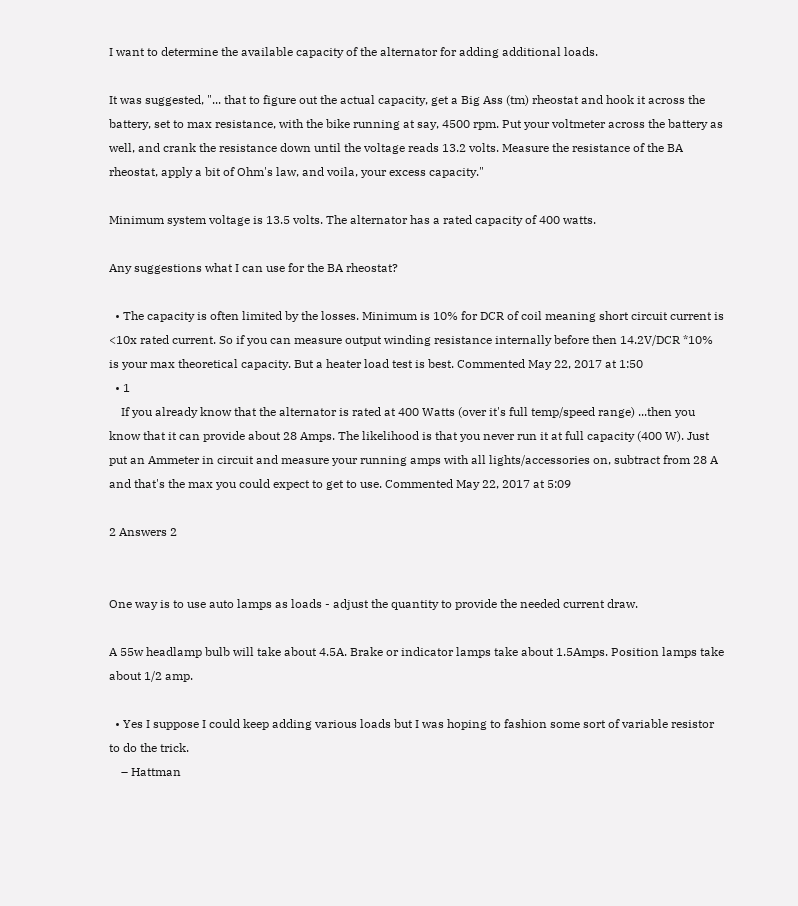I want to determine the available capacity of the alternator for adding additional loads.

It was suggested, "... that to figure out the actual capacity, get a Big Ass (tm) rheostat and hook it across the battery, set to max resistance, with the bike running at say, 4500 rpm. Put your voltmeter across the battery as well, and crank the resistance down until the voltage reads 13.2 volts. Measure the resistance of the BA rheostat, apply a bit of Ohm's law, and voila, your excess capacity."

Minimum system voltage is 13.5 volts. The alternator has a rated capacity of 400 watts.

Any suggestions what I can use for the BA rheostat?

  • The capacity is often limited by the losses. Minimum is 10% for DCR of coil meaning short circuit current is <10x rated current. So if you can measure output winding resistance internally before then 14.2V/DCR *10% is your max theoretical capacity. But a heater load test is best. Commented May 22, 2017 at 1:50
  • 1
    If you already know that the alternator is rated at 400 Watts (over it's full temp/speed range) ...then you know that it can provide about 28 Amps. The likelihood is that you never run it at full capacity (400 W). Just put an Ammeter in circuit and measure your running amps with all lights/accessories on, subtract from 28 A and that's the max you could expect to get to use. Commented May 22, 2017 at 5:09

2 Answers 2


One way is to use auto lamps as loads - adjust the quantity to provide the needed current draw.

A 55w headlamp bulb will take about 4.5A. Brake or indicator lamps take about 1.5Amps. Position lamps take about 1/2 amp.

  • Yes I suppose I could keep adding various loads but I was hoping to fashion some sort of variable resistor to do the trick.
    – Hattman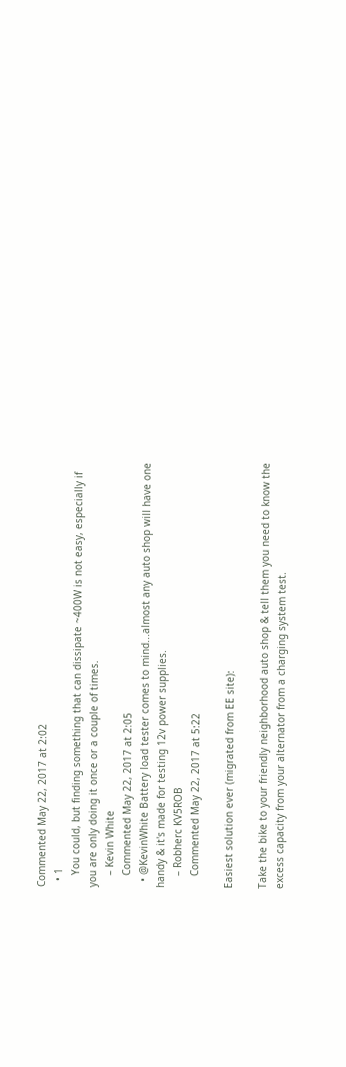Commented May 22, 2017 at 2:02
  • 1
    You could, but finding something that can dissipate ~400W is not easy, especially if you are only doing it once or a couple of times.
    – Kevin White
    Commented May 22, 2017 at 2:05
  • @KevinWhite Battery load tester comes to mind...almost any auto shop will have one handy & it's made for testing 12v power supplies.
    – Robherc KV5ROB
    Commented May 22, 2017 at 5:22

Easiest solution ever (migrated from EE site):

Take the bike to your friendly neighborhood auto shop & tell them you need to know the excess capacity from your alternator from a charging system test.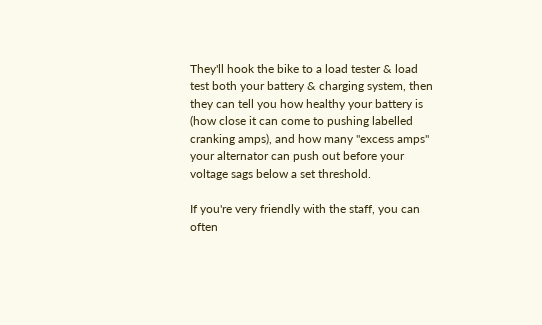They'll hook the bike to a load tester & load test both your battery & charging system, then they can tell you how healthy your battery is (how close it can come to pushing labelled cranking amps), and how many "excess amps" your alternator can push out before your voltage sags below a set threshold.

If you're very friendly with the staff, you can often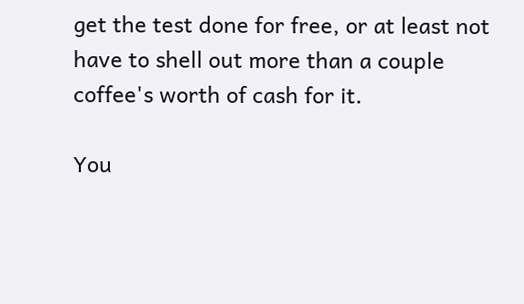get the test done for free, or at least not have to shell out more than a couple coffee's worth of cash for it.

You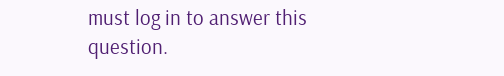must log in to answer this question.